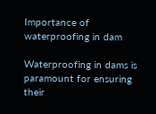Importance of waterproofing in dam

Waterproofing in dams is paramount for ensuring their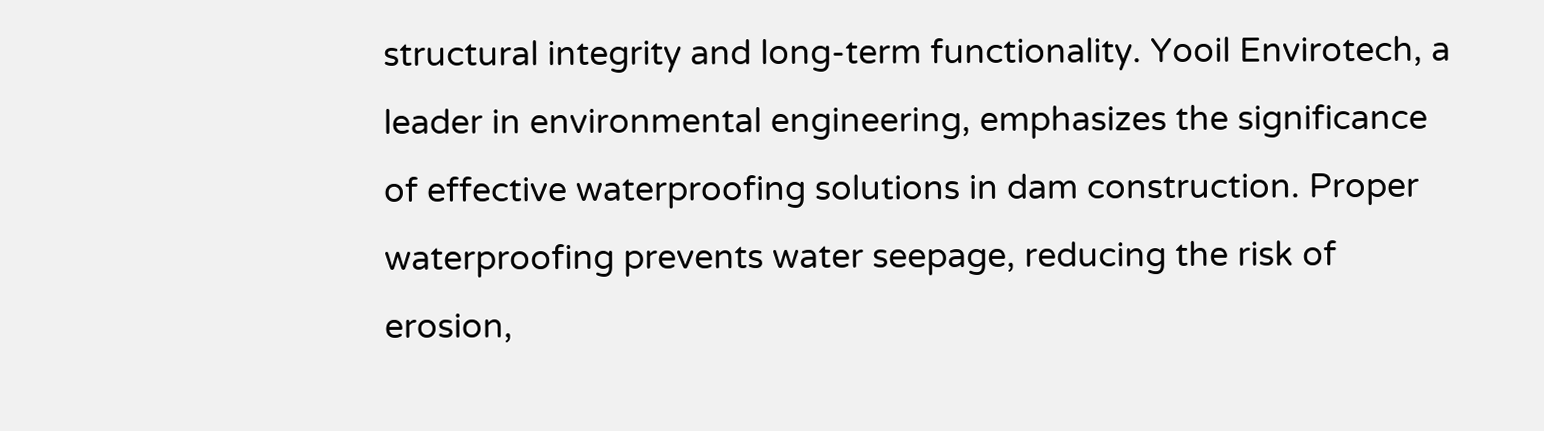structural integrity and long-term functionality. Yooil Envirotech, a leader in environmental engineering, emphasizes the significance of effective waterproofing solutions in dam construction. Proper waterproofing prevents water seepage, reducing the risk of erosion,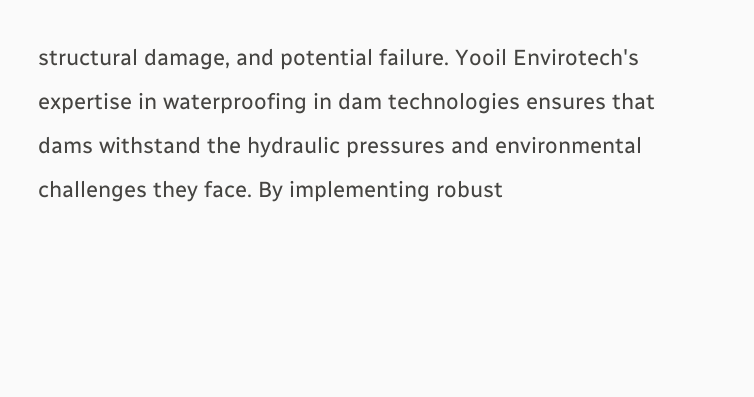structural damage, and potential failure. Yooil Envirotech's expertise in waterproofing in dam technologies ensures that dams withstand the hydraulic pressures and environmental challenges they face. By implementing robust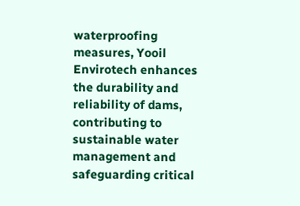waterproofing measures, Yooil Envirotech enhances the durability and reliability of dams, contributing to sustainable water management and safeguarding critical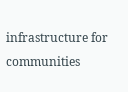infrastructure for communities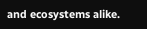and ecosystems alike.